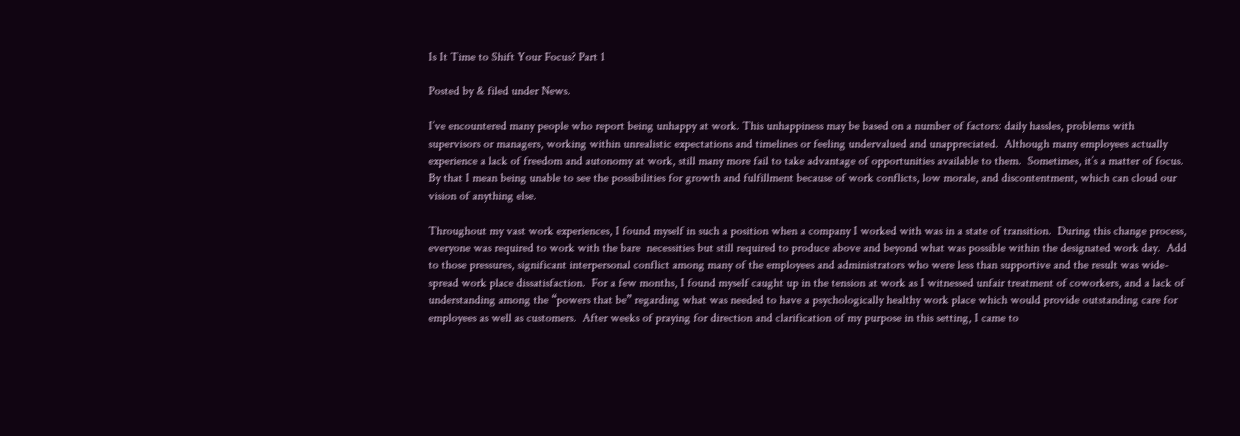Is It Time to Shift Your Focus? Part 1

Posted by & filed under News.

I’ve encountered many people who report being unhappy at work. This unhappiness may be based on a number of factors: daily hassles, problems with supervisors or managers, working within unrealistic expectations and timelines or feeling undervalued and unappreciated.  Although many employees actually experience a lack of freedom and autonomy at work, still many more fail to take advantage of opportunities available to them.  Sometimes, it’s a matter of focus. By that I mean being unable to see the possibilities for growth and fulfillment because of work conflicts, low morale, and discontentment, which can cloud our vision of anything else.

Throughout my vast work experiences, I found myself in such a position when a company I worked with was in a state of transition.  During this change process, everyone was required to work with the bare  necessities but still required to produce above and beyond what was possible within the designated work day.  Add to those pressures, significant interpersonal conflict among many of the employees and administrators who were less than supportive and the result was wide-spread work place dissatisfaction.  For a few months, I found myself caught up in the tension at work as I witnessed unfair treatment of coworkers, and a lack of understanding among the “powers that be” regarding what was needed to have a psychologically healthy work place which would provide outstanding care for employees as well as customers.  After weeks of praying for direction and clarification of my purpose in this setting, I came to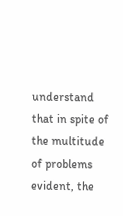understand that in spite of the multitude of problems evident, the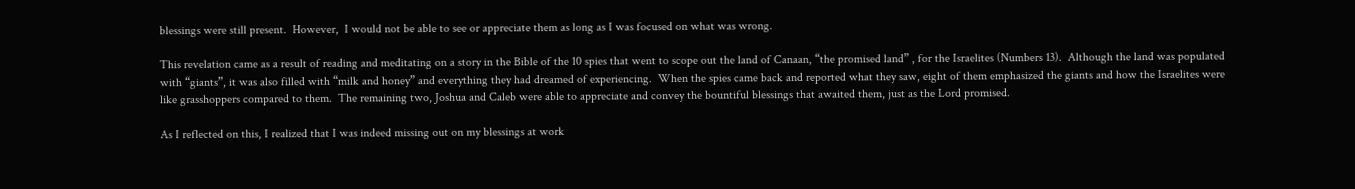blessings were still present.  However,  I would not be able to see or appreciate them as long as I was focused on what was wrong.

This revelation came as a result of reading and meditating on a story in the Bible of the 10 spies that went to scope out the land of Canaan, “the promised land” , for the Israelites (Numbers 13).  Although the land was populated with “giants”, it was also filled with “milk and honey” and everything they had dreamed of experiencing.  When the spies came back and reported what they saw, eight of them emphasized the giants and how the Israelites were like grasshoppers compared to them.  The remaining two, Joshua and Caleb were able to appreciate and convey the bountiful blessings that awaited them, just as the Lord promised.

As I reflected on this, I realized that I was indeed missing out on my blessings at work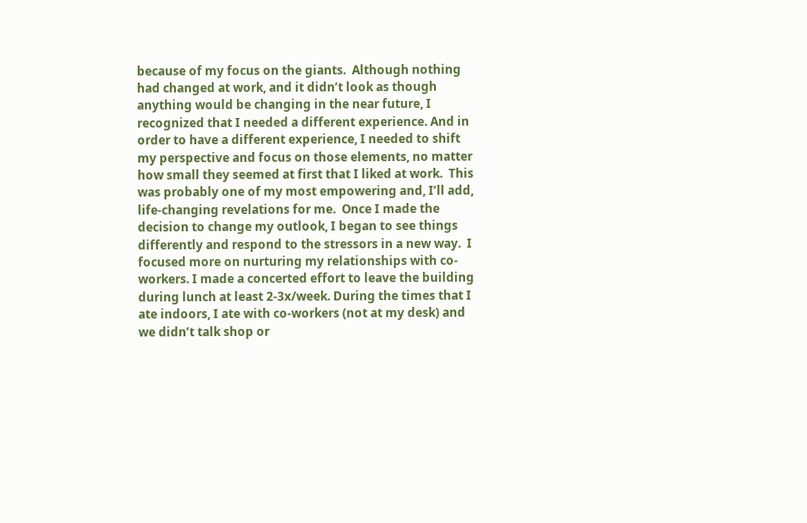because of my focus on the giants.  Although nothing had changed at work, and it didn’t look as though anything would be changing in the near future, I recognized that I needed a different experience. And in order to have a different experience, I needed to shift my perspective and focus on those elements, no matter how small they seemed at first that I liked at work.  This was probably one of my most empowering and, I’ll add, life-changing revelations for me.  Once I made the decision to change my outlook, I began to see things differently and respond to the stressors in a new way.  I focused more on nurturing my relationships with co-workers. I made a concerted effort to leave the building during lunch at least 2-3x/week. During the times that I ate indoors, I ate with co-workers (not at my desk) and we didn’t talk shop or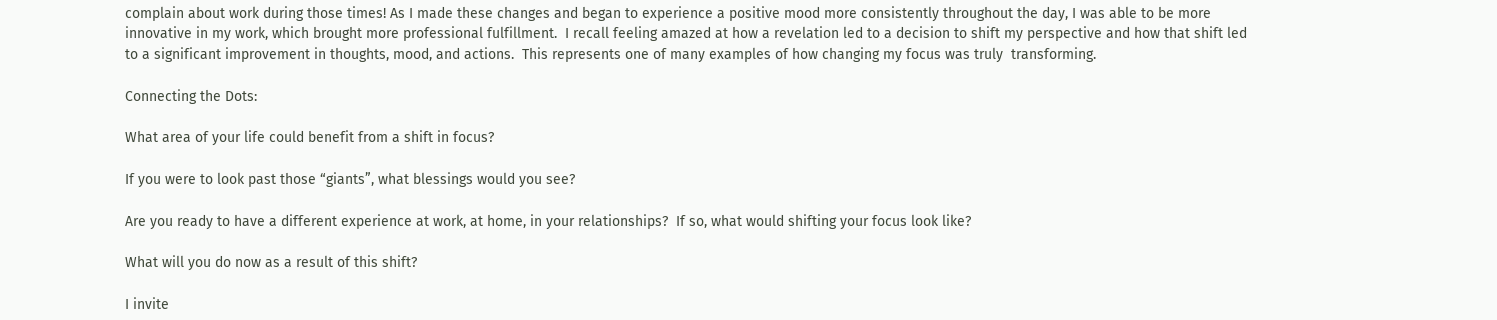complain about work during those times! As I made these changes and began to experience a positive mood more consistently throughout the day, I was able to be more innovative in my work, which brought more professional fulfillment.  I recall feeling amazed at how a revelation led to a decision to shift my perspective and how that shift led to a significant improvement in thoughts, mood, and actions.  This represents one of many examples of how changing my focus was truly  transforming.

Connecting the Dots:

What area of your life could benefit from a shift in focus?

If you were to look past those “giants”, what blessings would you see?

Are you ready to have a different experience at work, at home, in your relationships?  If so, what would shifting your focus look like?

What will you do now as a result of this shift?

I invite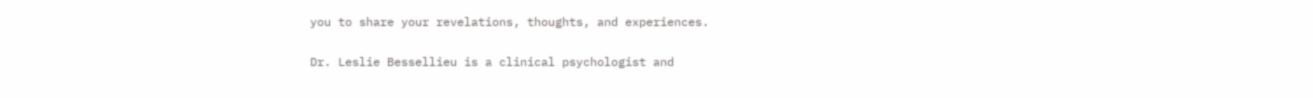you to share your revelations, thoughts, and experiences.

Dr. Leslie Bessellieu is a clinical psychologist and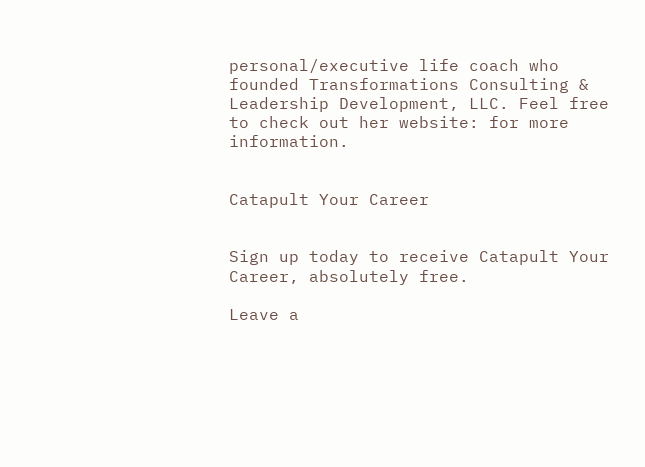personal/executive life coach who founded Transformations Consulting & Leadership Development, LLC. Feel free to check out her website: for more information.


Catapult Your Career


Sign up today to receive Catapult Your Career, absolutely free.

Leave a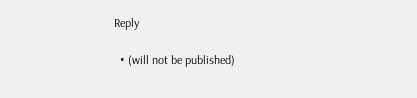Reply

  • (will not be published)